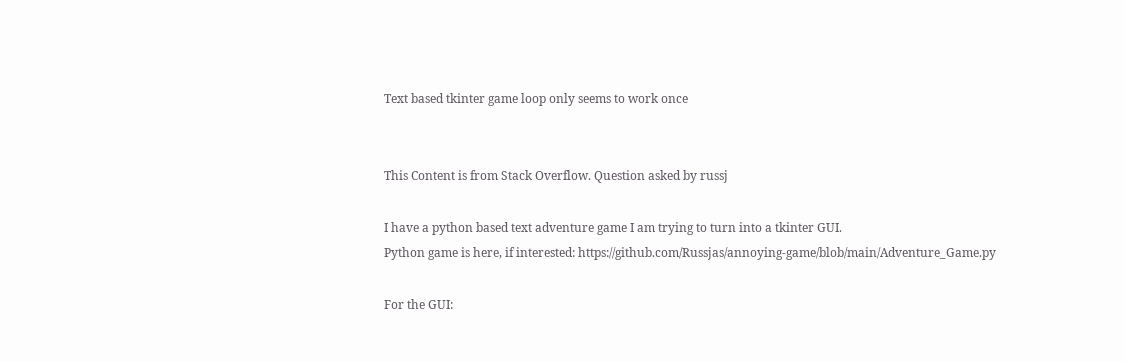Text based tkinter game loop only seems to work once


This Content is from Stack Overflow. Question asked by russj

I have a python based text adventure game I am trying to turn into a tkinter GUI.
Python game is here, if interested: https://github.com/Russjas/annoying-game/blob/main/Adventure_Game.py

For the GUI: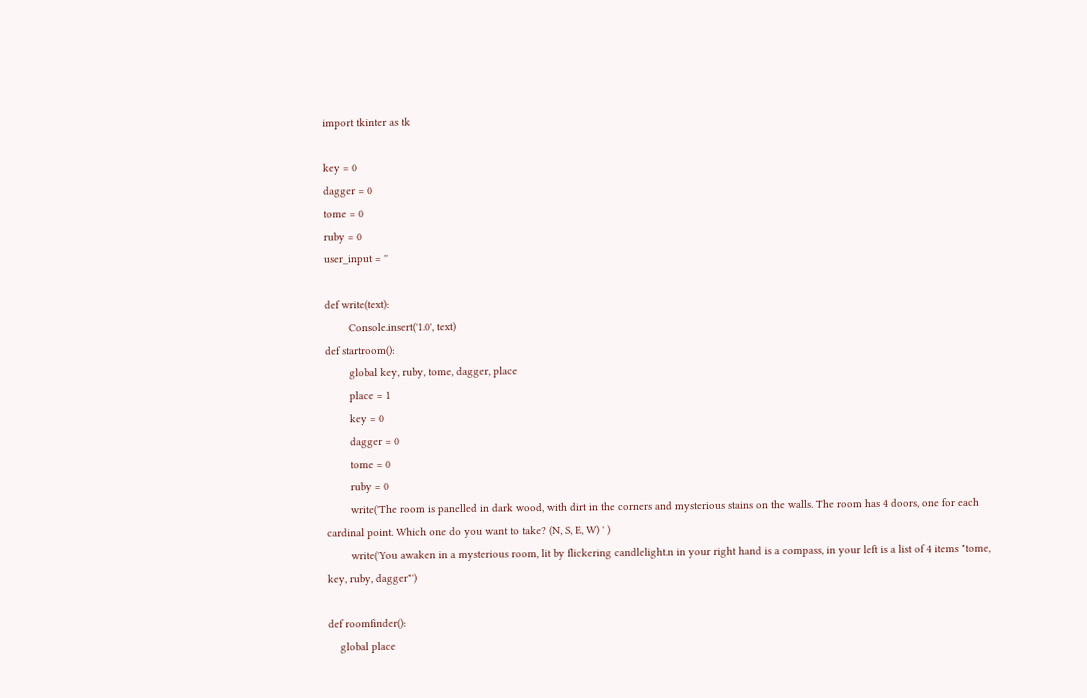import tkinter as tk

key = 0
dagger = 0
tome = 0
ruby = 0
user_input = ''

def write(text):
        Console.insert('1.0', text)
def startroom():
        global key, ruby, tome, dagger, place
        place = 1
        key = 0
        dagger = 0
        tome = 0
        ruby = 0
        write('The room is panelled in dark wood, with dirt in the corners and mysterious stains on the walls. The room has 4 doors, one for each cardinal point. Which one do you want to take? (N, S, E, W) ' )
        write('You awaken in a mysterious room, lit by flickering candlelight.n in your right hand is a compass, in your left is a list of 4 items "tome, key, ruby, dagger"')

def roomfinder():
    global place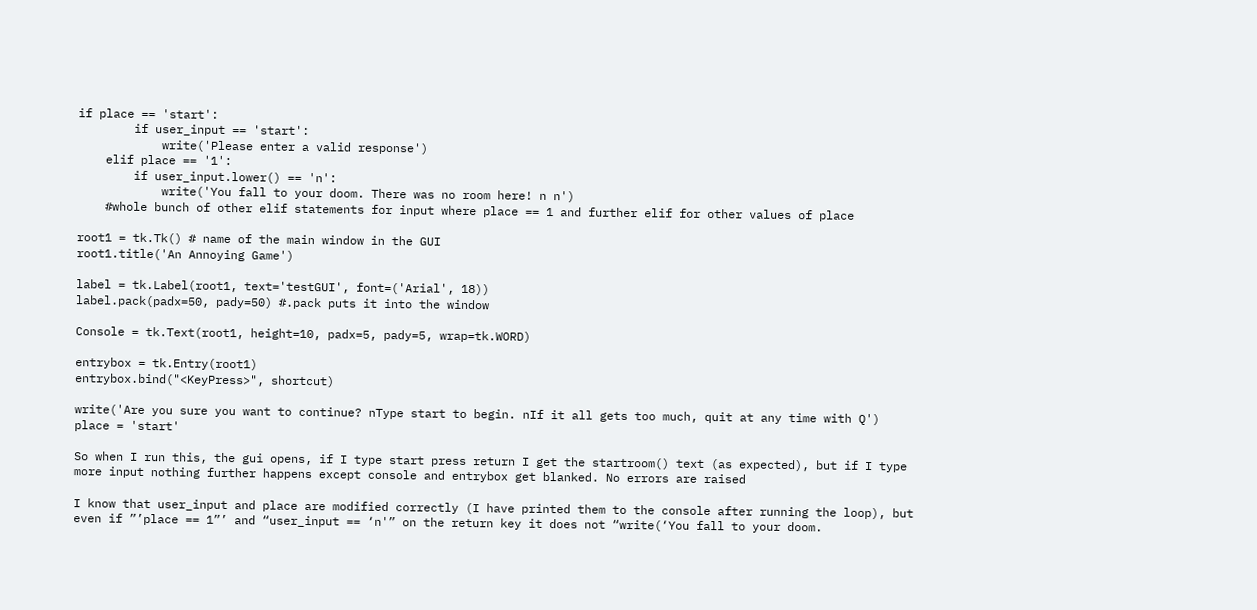if place == 'start':
        if user_input == 'start':
            write('Please enter a valid response')
    elif place == '1':
        if user_input.lower() == 'n':
            write('You fall to your doom. There was no room here! n n')
    #whole bunch of other elif statements for input where place == 1 and further elif for other values of place

root1 = tk.Tk() # name of the main window in the GUI
root1.title('An Annoying Game')

label = tk.Label(root1, text='testGUI', font=('Arial', 18))
label.pack(padx=50, pady=50) #.pack puts it into the window

Console = tk.Text(root1, height=10, padx=5, pady=5, wrap=tk.WORD)

entrybox = tk.Entry(root1)
entrybox.bind("<KeyPress>", shortcut)

write('Are you sure you want to continue? nType start to begin. nIf it all gets too much, quit at any time with Q')
place = 'start'

So when I run this, the gui opens, if I type start press return I get the startroom() text (as expected), but if I type more input nothing further happens except console and entrybox get blanked. No errors are raised

I know that user_input and place are modified correctly (I have printed them to the console after running the loop), but even if ”’place == 1”’ and “user_input == ‘n'” on the return key it does not “write(‘You fall to your doom.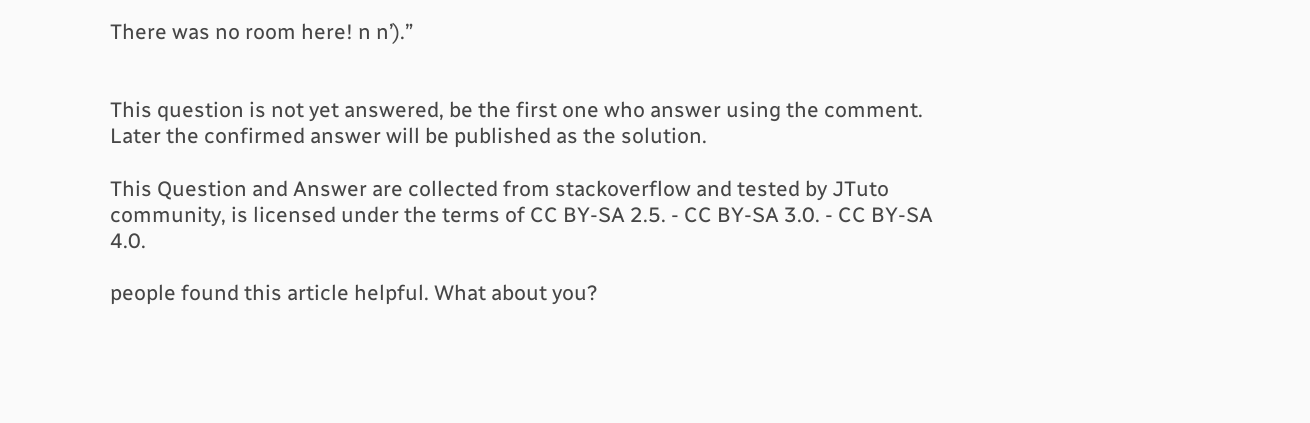There was no room here! n n’).”


This question is not yet answered, be the first one who answer using the comment. Later the confirmed answer will be published as the solution.

This Question and Answer are collected from stackoverflow and tested by JTuto community, is licensed under the terms of CC BY-SA 2.5. - CC BY-SA 3.0. - CC BY-SA 4.0.

people found this article helpful. What about you?